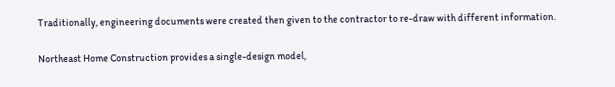Traditionally, engineering documents were created then given to the contractor to re-draw with different information.

Northeast Home Construction provides a single-design model,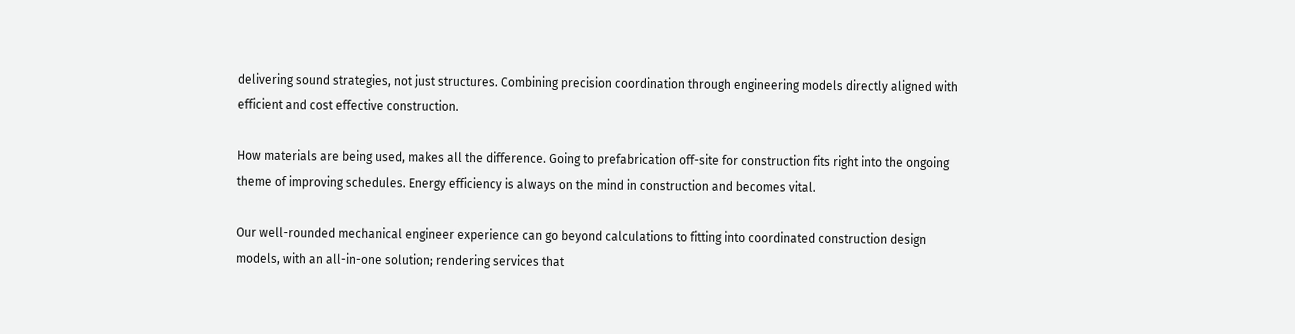delivering sound strategies, not just structures. Combining precision coordination through engineering models directly aligned with efficient and cost effective construction.

How materials are being used, makes all the difference. Going to prefabrication off-site for construction fits right into the ongoing theme of improving schedules. Energy efficiency is always on the mind in construction and becomes vital.

Our well-rounded mechanical engineer experience can go beyond calculations to fitting into coordinated construction design models, with an all-in-one solution; rendering services that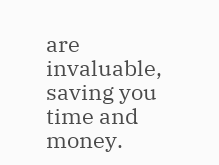are invaluable, saving you time and money.